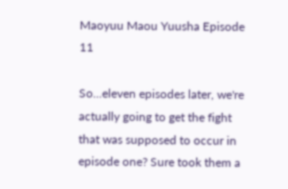Maoyuu Maou Yuusha Episode 11

So...eleven episodes later, we're actually going to get the fight that was supposed to occur in episode one? Sure took them a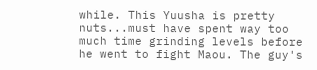while. This Yuusha is pretty nuts...must have spent way too much time grinding levels before he went to fight Maou. The guy's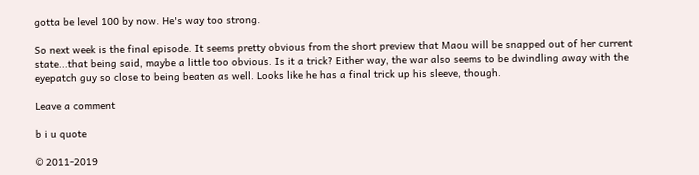gotta be level 100 by now. He's way too strong.

So next week is the final episode. It seems pretty obvious from the short preview that Maou will be snapped out of her current state...that being said, maybe a little too obvious. Is it a trick? Either way, the war also seems to be dwindling away with the eyepatch guy so close to being beaten as well. Looks like he has a final trick up his sleeve, though.

Leave a comment

b i u quote

© 2011-2019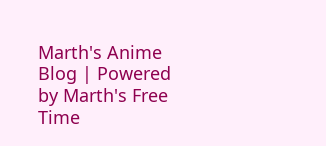Marth's Anime Blog | Powered by Marth's Free Time